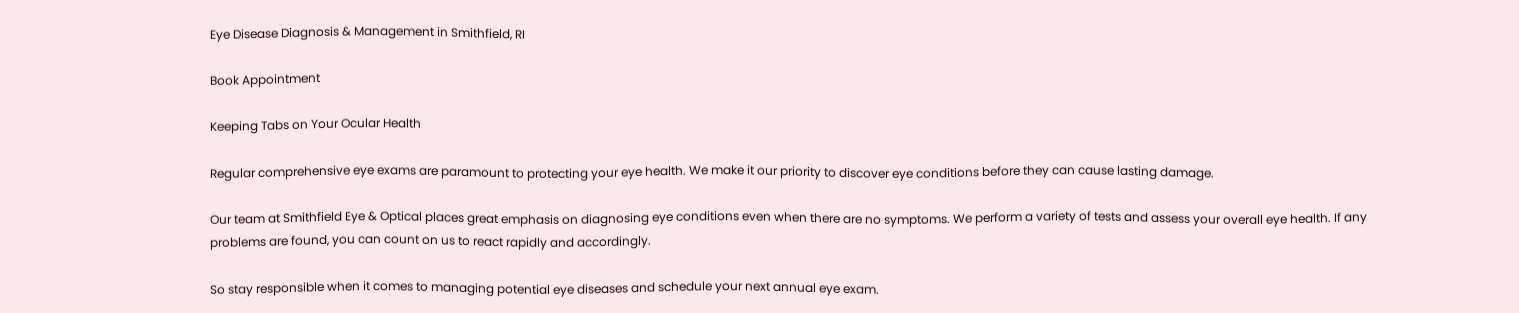Eye Disease Diagnosis & Management in Smithfield, RI

Book Appointment

Keeping Tabs on Your Ocular Health

Regular comprehensive eye exams are paramount to protecting your eye health. We make it our priority to discover eye conditions before they can cause lasting damage.

Our team at Smithfield Eye & Optical places great emphasis on diagnosing eye conditions even when there are no symptoms. We perform a variety of tests and assess your overall eye health. If any problems are found, you can count on us to react rapidly and accordingly.

So stay responsible when it comes to managing potential eye diseases and schedule your next annual eye exam.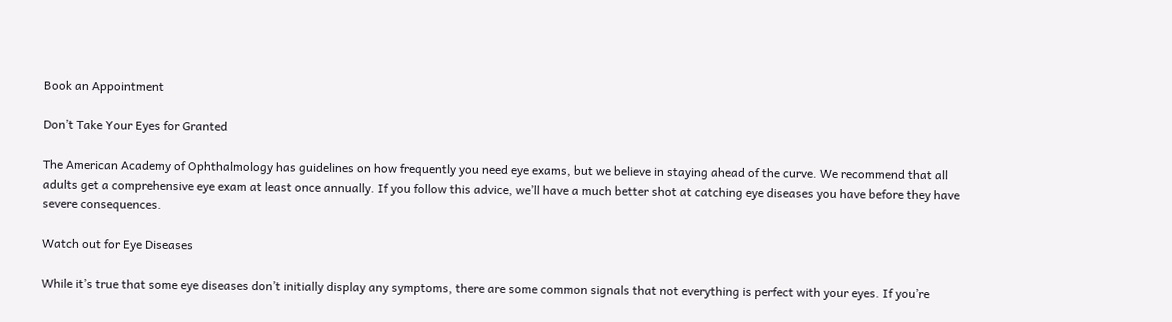Book an Appointment

Don’t Take Your Eyes for Granted

The American Academy of Ophthalmology has guidelines on how frequently you need eye exams, but we believe in staying ahead of the curve. We recommend that all adults get a comprehensive eye exam at least once annually. If you follow this advice, we’ll have a much better shot at catching eye diseases you have before they have severe consequences.

Watch out for Eye Diseases

While it’s true that some eye diseases don’t initially display any symptoms, there are some common signals that not everything is perfect with your eyes. If you’re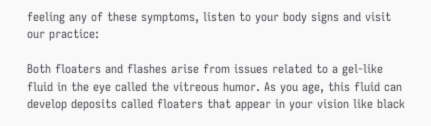feeling any of these symptoms, listen to your body signs and visit our practice:

Both floaters and flashes arise from issues related to a gel-like fluid in the eye called the vitreous humor. As you age, this fluid can develop deposits called floaters that appear in your vision like black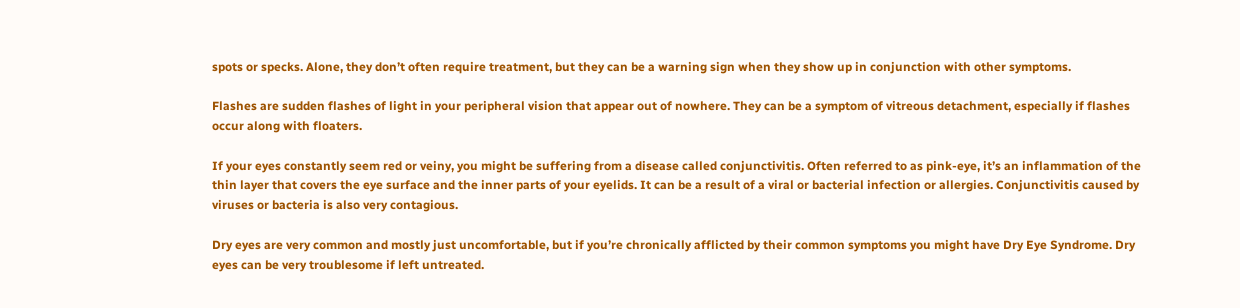spots or specks. Alone, they don’t often require treatment, but they can be a warning sign when they show up in conjunction with other symptoms.

Flashes are sudden flashes of light in your peripheral vision that appear out of nowhere. They can be a symptom of vitreous detachment, especially if flashes occur along with floaters.

If your eyes constantly seem red or veiny, you might be suffering from a disease called conjunctivitis. Often referred to as pink-eye, it’s an inflammation of the thin layer that covers the eye surface and the inner parts of your eyelids. It can be a result of a viral or bacterial infection or allergies. Conjunctivitis caused by viruses or bacteria is also very contagious.

Dry eyes are very common and mostly just uncomfortable, but if you’re chronically afflicted by their common symptoms you might have Dry Eye Syndrome. Dry eyes can be very troublesome if left untreated.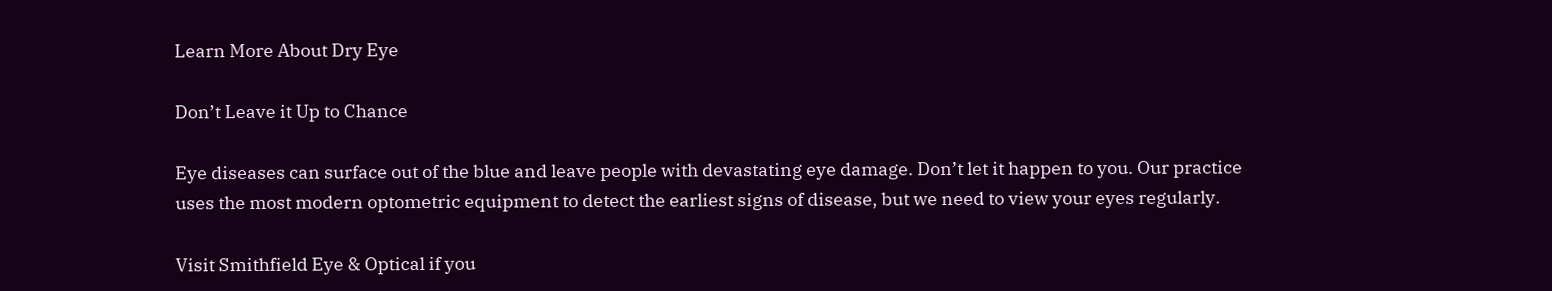Learn More About Dry Eye

Don’t Leave it Up to Chance

Eye diseases can surface out of the blue and leave people with devastating eye damage. Don’t let it happen to you. Our practice uses the most modern optometric equipment to detect the earliest signs of disease, but we need to view your eyes regularly.

Visit Smithfield Eye & Optical if you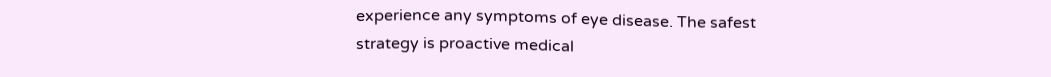experience any symptoms of eye disease. The safest strategy is proactive medical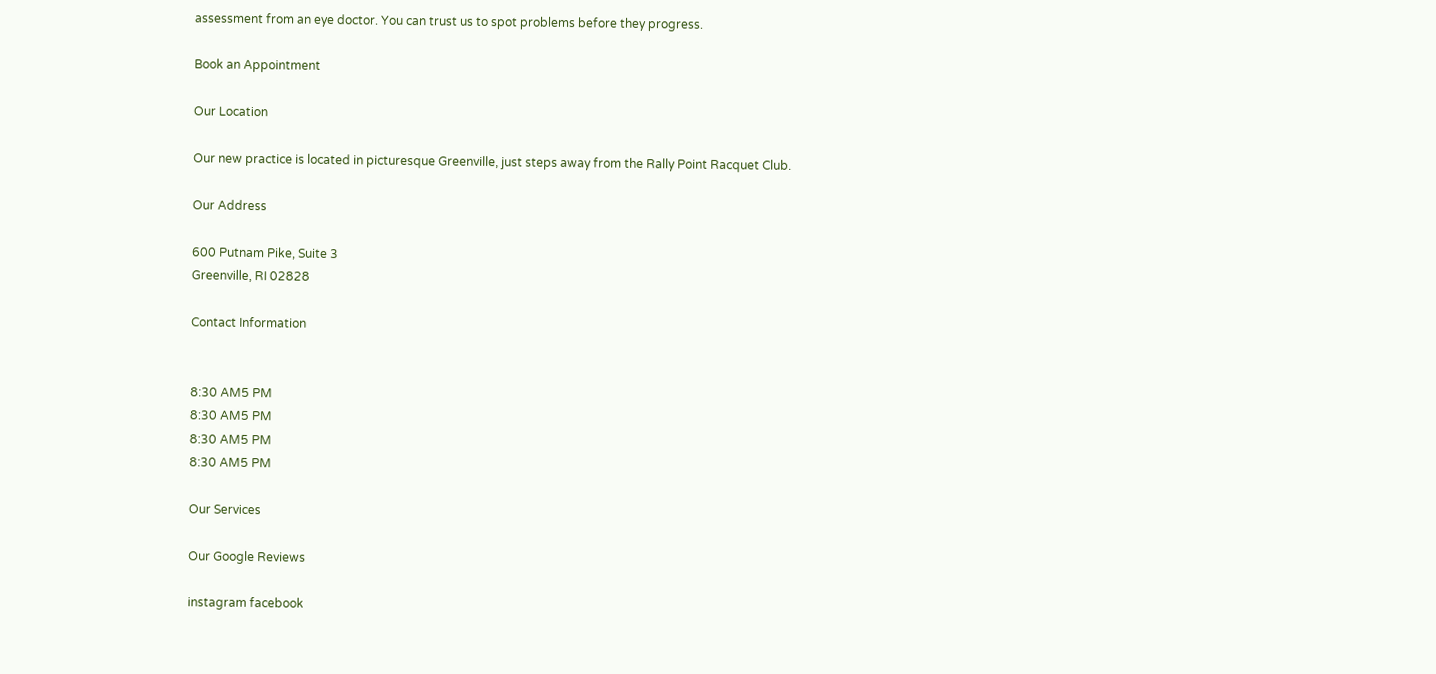assessment from an eye doctor. You can trust us to spot problems before they progress.

Book an Appointment

Our Location

Our new practice is located in picturesque Greenville, just steps away from the Rally Point Racquet Club.

Our Address

600 Putnam Pike, Suite 3
Greenville, RI 02828

Contact Information


8:30 AM5 PM
8:30 AM5 PM
8:30 AM5 PM
8:30 AM5 PM

Our Services

Our Google Reviews

instagram facebook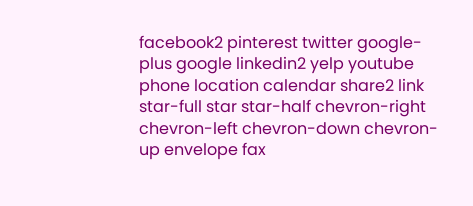facebook2 pinterest twitter google-plus google linkedin2 yelp youtube phone location calendar share2 link star-full star star-half chevron-right chevron-left chevron-down chevron-up envelope fax